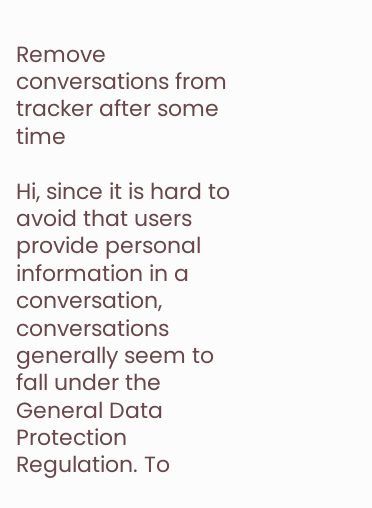Remove conversations from tracker after some time

Hi, since it is hard to avoid that users provide personal information in a conversation, conversations generally seem to fall under the General Data Protection Regulation. To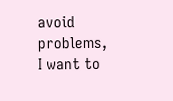avoid problems, I want to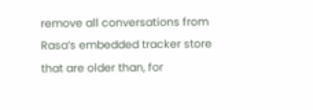remove all conversations from Rasa’s embedded tracker store that are older than, for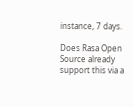instance, 7 days.

Does Rasa Open Source already support this via a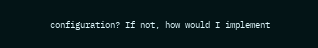configuration? If not, how would I implement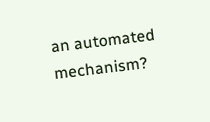an automated mechanism?